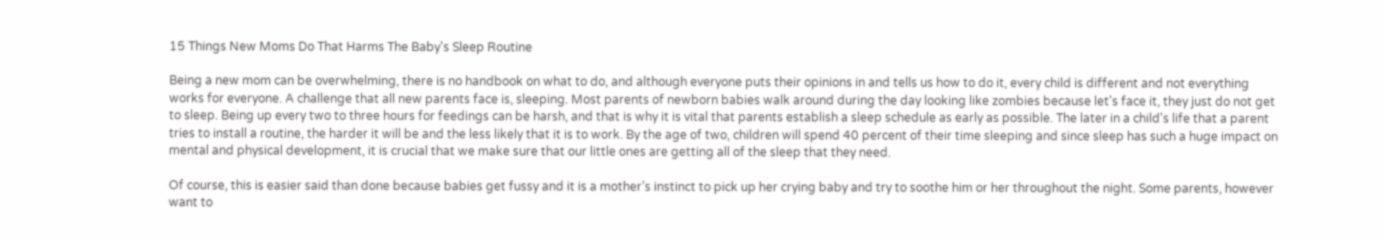15 Things New Moms Do That Harms The Baby's Sleep Routine

Being a new mom can be overwhelming, there is no handbook on what to do, and although everyone puts their opinions in and tells us how to do it, every child is different and not everything works for everyone. A challenge that all new parents face is, sleeping. Most parents of newborn babies walk around during the day looking like zombies because let's face it, they just do not get to sleep. Being up every two to three hours for feedings can be harsh, and that is why it is vital that parents establish a sleep schedule as early as possible. The later in a child's life that a parent tries to install a routine, the harder it will be and the less likely that it is to work. By the age of two, children will spend 40 percent of their time sleeping and since sleep has such a huge impact on mental and physical development, it is crucial that we make sure that our little ones are getting all of the sleep that they need.

Of course, this is easier said than done because babies get fussy and it is a mother’s instinct to pick up her crying baby and try to soothe him or her throughout the night. Some parents, however want to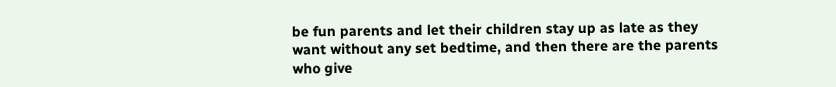be fun parents and let their children stay up as late as they want without any set bedtime, and then there are the parents who give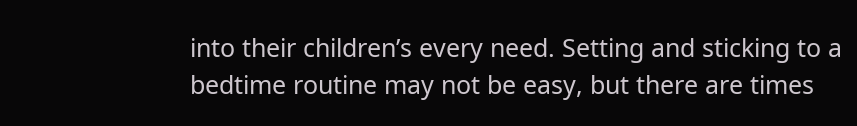into their children’s every need. Setting and sticking to a bedtime routine may not be easy, but there are times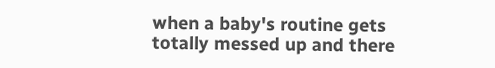when a baby's routine gets totally messed up and there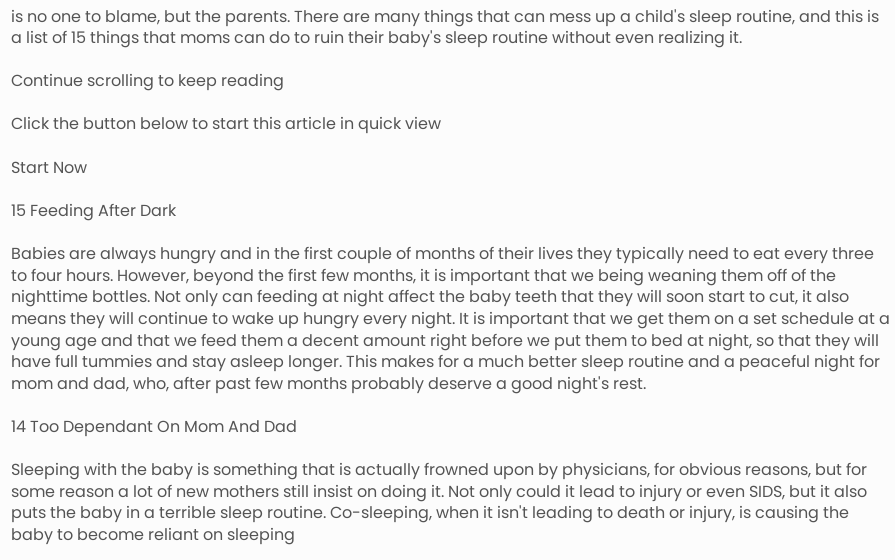is no one to blame, but the parents. There are many things that can mess up a child's sleep routine, and this is a list of 15 things that moms can do to ruin their baby's sleep routine without even realizing it.

Continue scrolling to keep reading

Click the button below to start this article in quick view

Start Now

15 Feeding After Dark

Babies are always hungry and in the first couple of months of their lives they typically need to eat every three to four hours. However, beyond the first few months, it is important that we being weaning them off of the nighttime bottles. Not only can feeding at night affect the baby teeth that they will soon start to cut, it also means they will continue to wake up hungry every night. It is important that we get them on a set schedule at a young age and that we feed them a decent amount right before we put them to bed at night, so that they will have full tummies and stay asleep longer. This makes for a much better sleep routine and a peaceful night for mom and dad, who, after past few months probably deserve a good night's rest.

14 Too Dependant On Mom And Dad

Sleeping with the baby is something that is actually frowned upon by physicians, for obvious reasons, but for some reason a lot of new mothers still insist on doing it. Not only could it lead to injury or even SIDS, but it also puts the baby in a terrible sleep routine. Co-sleeping, when it isn't leading to death or injury, is causing the baby to become reliant on sleeping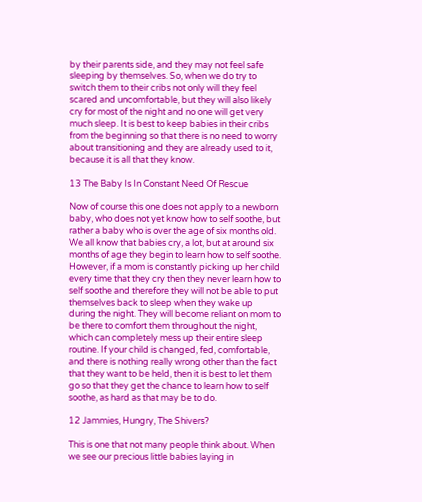by their parents side, and they may not feel safe sleeping by themselves. So, when we do try to switch them to their cribs not only will they feel scared and uncomfortable, but they will also likely cry for most of the night and no one will get very much sleep. It is best to keep babies in their cribs from the beginning so that there is no need to worry about transitioning and they are already used to it, because it is all that they know.

13 The Baby Is In Constant Need Of Rescue

Now of course this one does not apply to a newborn baby, who does not yet know how to self soothe, but rather a baby who is over the age of six months old. We all know that babies cry, a lot, but at around six months of age they begin to learn how to self soothe. However, if a mom is constantly picking up her child every time that they cry then they never learn how to self soothe and therefore they will not be able to put themselves back to sleep when they wake up during the night. They will become reliant on mom to be there to comfort them throughout the night, which can completely mess up their entire sleep routine. If your child is changed, fed, comfortable, and there is nothing really wrong other than the fact that they want to be held, then it is best to let them go so that they get the chance to learn how to self soothe, as hard as that may be to do.

12 Jammies, Hungry, The Shivers?

This is one that not many people think about. When we see our precious little babies laying in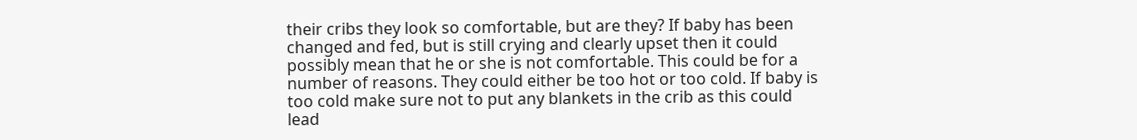their cribs they look so comfortable, but are they? If baby has been changed and fed, but is still crying and clearly upset then it could possibly mean that he or she is not comfortable. This could be for a number of reasons. They could either be too hot or too cold. If baby is too cold make sure not to put any blankets in the crib as this could lead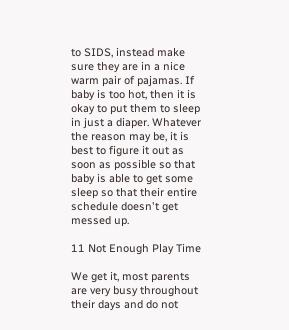to SIDS, instead make sure they are in a nice warm pair of pajamas. If baby is too hot, then it is okay to put them to sleep in just a diaper. Whatever the reason may be, it is best to figure it out as soon as possible so that baby is able to get some sleep so that their entire schedule doesn't get messed up.

11 Not Enough Play Time

We get it, most parents are very busy throughout their days and do not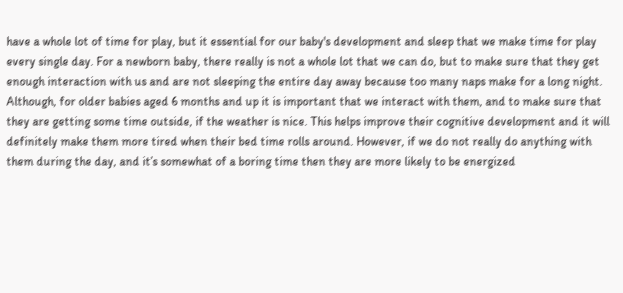have a whole lot of time for play, but it essential for our baby's development and sleep that we make time for play every single day. For a newborn baby, there really is not a whole lot that we can do, but to make sure that they get enough interaction with us and are not sleeping the entire day away because too many naps make for a long night. Although, for older babies aged 6 months and up it is important that we interact with them, and to make sure that they are getting some time outside, if the weather is nice. This helps improve their cognitive development and it will definitely make them more tired when their bed time rolls around. However, if we do not really do anything with them during the day, and it’s somewhat of a boring time then they are more likely to be energized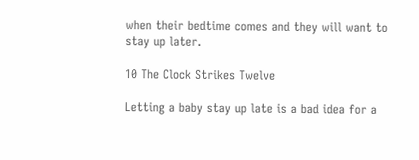when their bedtime comes and they will want to stay up later.

10 The Clock Strikes Twelve

Letting a baby stay up late is a bad idea for a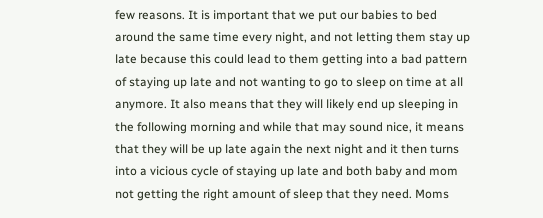few reasons. It is important that we put our babies to bed around the same time every night, and not letting them stay up late because this could lead to them getting into a bad pattern of staying up late and not wanting to go to sleep on time at all anymore. It also means that they will likely end up sleeping in the following morning and while that may sound nice, it means that they will be up late again the next night and it then turns into a vicious cycle of staying up late and both baby and mom not getting the right amount of sleep that they need. Moms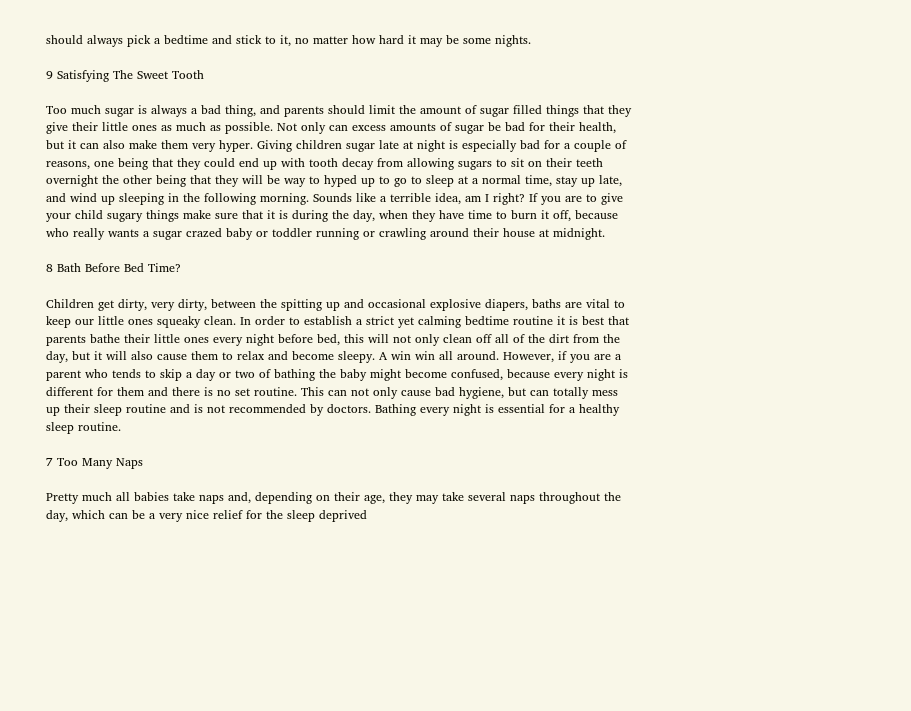should always pick a bedtime and stick to it, no matter how hard it may be some nights.

9 Satisfying The Sweet Tooth

Too much sugar is always a bad thing, and parents should limit the amount of sugar filled things that they give their little ones as much as possible. Not only can excess amounts of sugar be bad for their health, but it can also make them very hyper. Giving children sugar late at night is especially bad for a couple of reasons, one being that they could end up with tooth decay from allowing sugars to sit on their teeth overnight the other being that they will be way to hyped up to go to sleep at a normal time, stay up late, and wind up sleeping in the following morning. Sounds like a terrible idea, am I right? If you are to give your child sugary things make sure that it is during the day, when they have time to burn it off, because who really wants a sugar crazed baby or toddler running or crawling around their house at midnight.

8 Bath Before Bed Time?

Children get dirty, very dirty, between the spitting up and occasional explosive diapers, baths are vital to keep our little ones squeaky clean. In order to establish a strict yet calming bedtime routine it is best that parents bathe their little ones every night before bed, this will not only clean off all of the dirt from the day, but it will also cause them to relax and become sleepy. A win win all around. However, if you are a parent who tends to skip a day or two of bathing the baby might become confused, because every night is different for them and there is no set routine. This can not only cause bad hygiene, but can totally mess up their sleep routine and is not recommended by doctors. Bathing every night is essential for a healthy sleep routine.

7 Too Many Naps

Pretty much all babies take naps and, depending on their age, they may take several naps throughout the day, which can be a very nice relief for the sleep deprived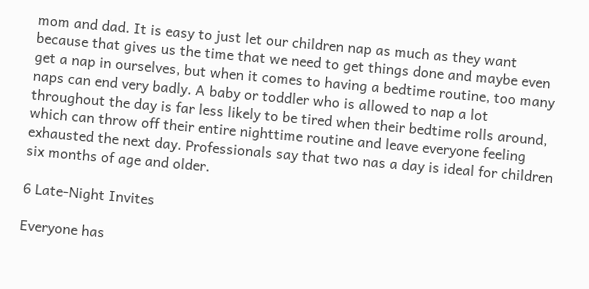mom and dad. It is easy to just let our children nap as much as they want because that gives us the time that we need to get things done and maybe even get a nap in ourselves, but when it comes to having a bedtime routine, too many naps can end very badly. A baby or toddler who is allowed to nap a lot throughout the day is far less likely to be tired when their bedtime rolls around, which can throw off their entire nighttime routine and leave everyone feeling exhausted the next day. Professionals say that two nas a day is ideal for children six months of age and older.

6 Late-Night Invites

Everyone has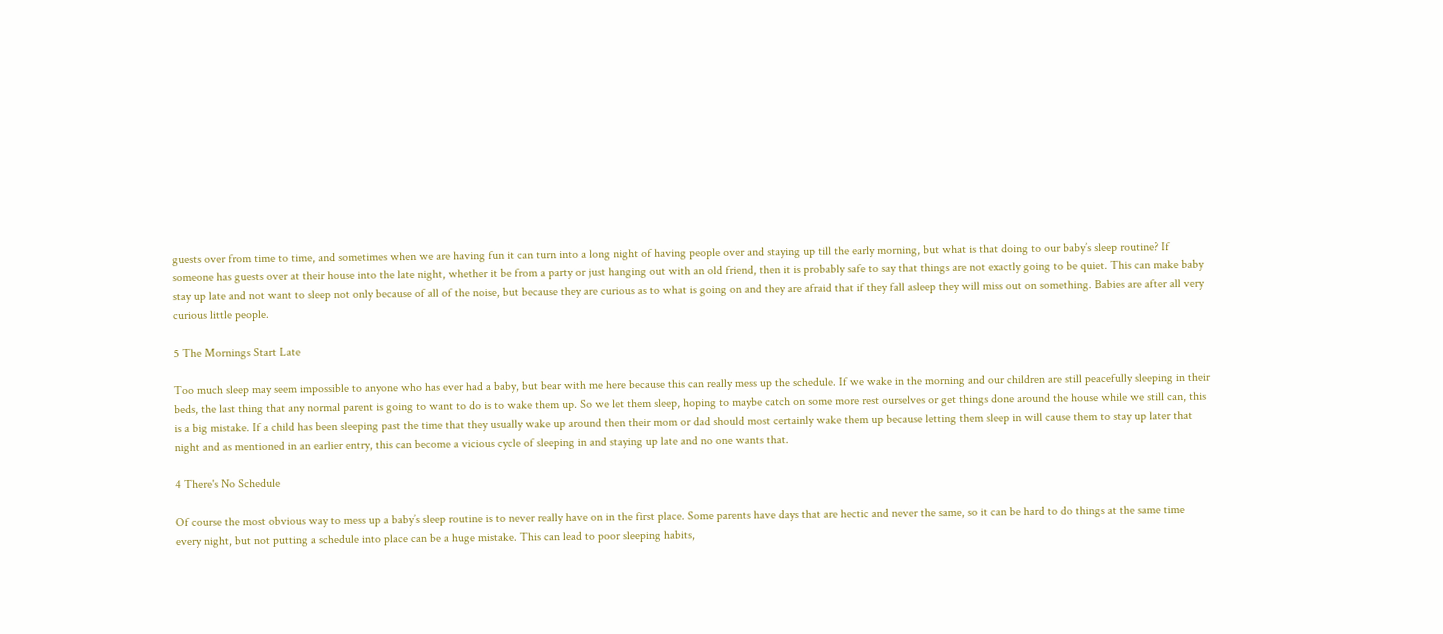guests over from time to time, and sometimes when we are having fun it can turn into a long night of having people over and staying up till the early morning, but what is that doing to our baby’s sleep routine? If someone has guests over at their house into the late night, whether it be from a party or just hanging out with an old friend, then it is probably safe to say that things are not exactly going to be quiet. This can make baby stay up late and not want to sleep not only because of all of the noise, but because they are curious as to what is going on and they are afraid that if they fall asleep they will miss out on something. Babies are after all very curious little people.

5 The Mornings Start Late

Too much sleep may seem impossible to anyone who has ever had a baby, but bear with me here because this can really mess up the schedule. If we wake in the morning and our children are still peacefully sleeping in their beds, the last thing that any normal parent is going to want to do is to wake them up. So we let them sleep, hoping to maybe catch on some more rest ourselves or get things done around the house while we still can, this is a big mistake. If a child has been sleeping past the time that they usually wake up around then their mom or dad should most certainly wake them up because letting them sleep in will cause them to stay up later that night and as mentioned in an earlier entry, this can become a vicious cycle of sleeping in and staying up late and no one wants that.

4 There's No Schedule

Of course the most obvious way to mess up a baby’s sleep routine is to never really have on in the first place. Some parents have days that are hectic and never the same, so it can be hard to do things at the same time every night, but not putting a schedule into place can be a huge mistake. This can lead to poor sleeping habits,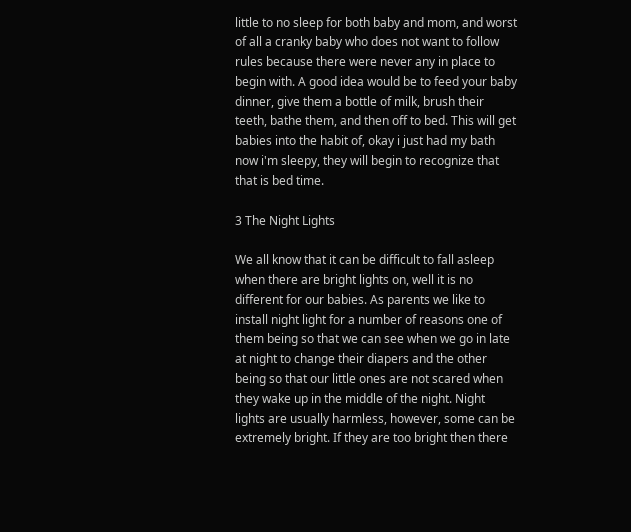little to no sleep for both baby and mom, and worst of all a cranky baby who does not want to follow rules because there were never any in place to begin with. A good idea would be to feed your baby dinner, give them a bottle of milk, brush their teeth, bathe them, and then off to bed. This will get babies into the habit of, okay i just had my bath now i'm sleepy, they will begin to recognize that that is bed time.

3 The Night Lights

We all know that it can be difficult to fall asleep when there are bright lights on, well it is no different for our babies. As parents we like to install night light for a number of reasons one of them being so that we can see when we go in late at night to change their diapers and the other being so that our little ones are not scared when they wake up in the middle of the night. Night lights are usually harmless, however, some can be extremely bright. If they are too bright then there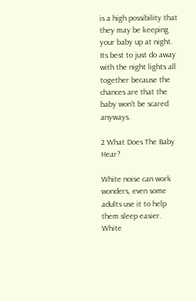is a high possibility that they may be keeping your baby up at night. Its best to just do away with the night lights all together because the chances are that the baby won't be scared anyways.

2 What Does The Baby Hear?

White noise can work wonders, even some adults use it to help them sleep easier. White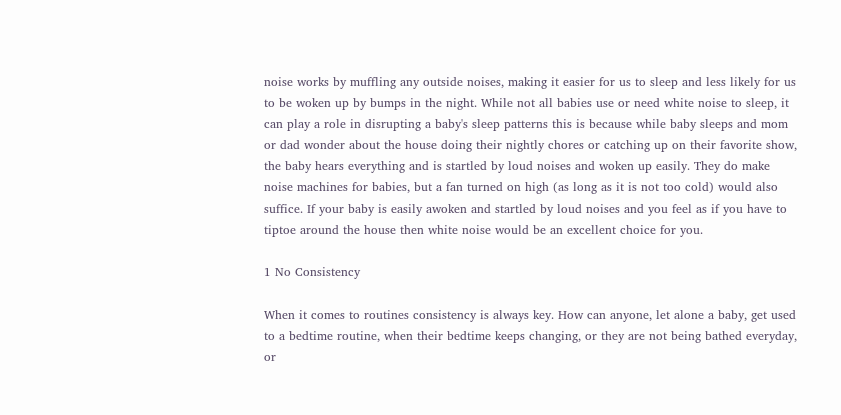noise works by muffling any outside noises, making it easier for us to sleep and less likely for us to be woken up by bumps in the night. While not all babies use or need white noise to sleep, it can play a role in disrupting a baby's sleep patterns this is because while baby sleeps and mom or dad wonder about the house doing their nightly chores or catching up on their favorite show, the baby hears everything and is startled by loud noises and woken up easily. They do make noise machines for babies, but a fan turned on high (as long as it is not too cold) would also suffice. If your baby is easily awoken and startled by loud noises and you feel as if you have to tiptoe around the house then white noise would be an excellent choice for you.

1 No Consistency

When it comes to routines consistency is always key. How can anyone, let alone a baby, get used to a bedtime routine, when their bedtime keeps changing, or they are not being bathed everyday, or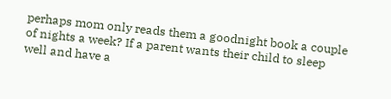perhaps mom only reads them a goodnight book a couple of nights a week? If a parent wants their child to sleep well and have a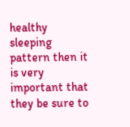healthy sleeping pattern then it is very important that they be sure to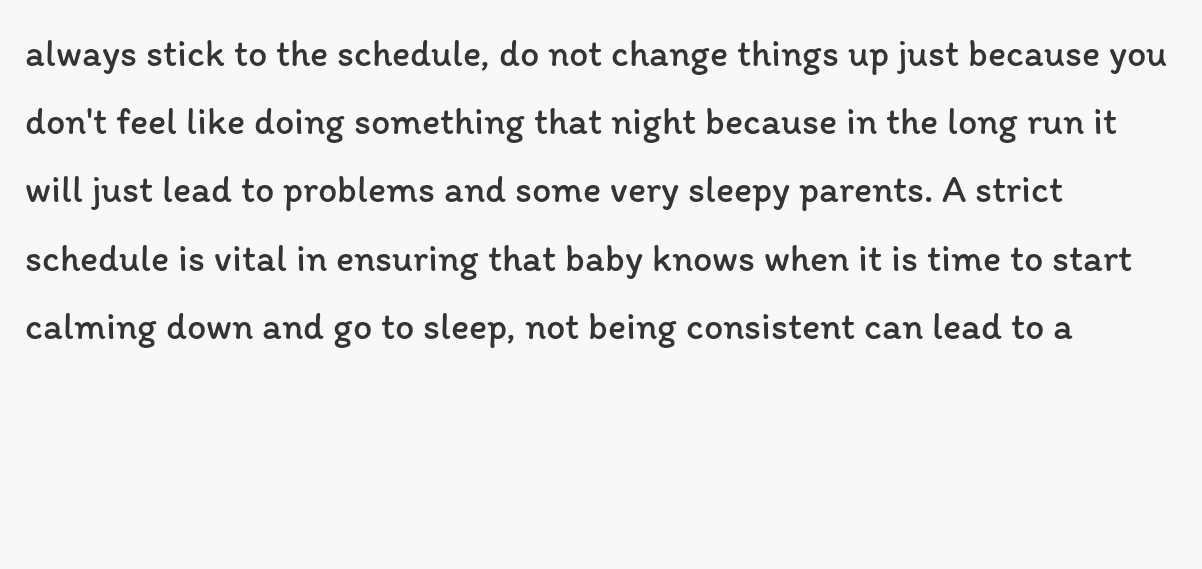always stick to the schedule, do not change things up just because you don't feel like doing something that night because in the long run it will just lead to problems and some very sleepy parents. A strict schedule is vital in ensuring that baby knows when it is time to start calming down and go to sleep, not being consistent can lead to a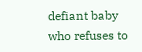defiant baby who refuses to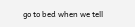go to bed when we tell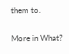them to.

More in What?